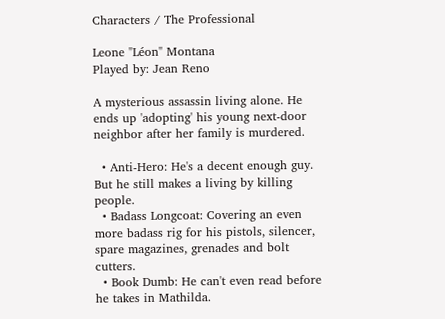Characters / The Professional

Leone "Léon" Montana
Played by: Jean Reno

A mysterious assassin living alone. He ends up 'adopting' his young next-door neighbor after her family is murdered.

  • Anti-Hero: He's a decent enough guy. But he still makes a living by killing people.
  • Badass Longcoat: Covering an even more badass rig for his pistols, silencer, spare magazines, grenades and bolt cutters.
  • Book Dumb: He can't even read before he takes in Mathilda.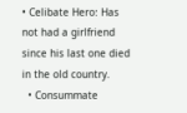• Celibate Hero: Has not had a girlfriend since his last one died in the old country.
  • Consummate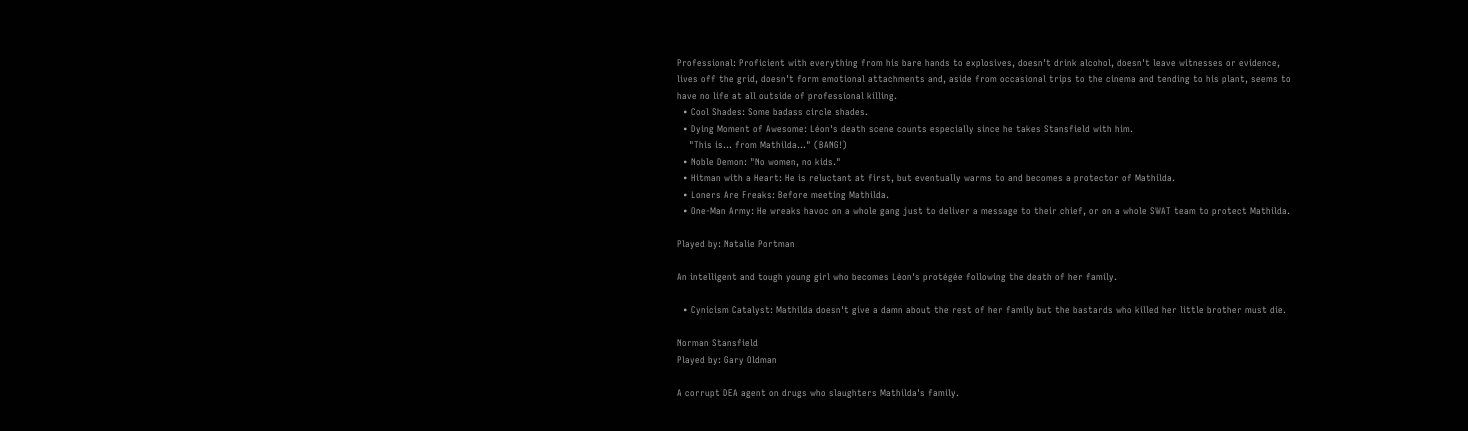Professional: Proficient with everything from his bare hands to explosives, doesn't drink alcohol, doesn't leave witnesses or evidence, lives off the grid, doesn't form emotional attachments and, aside from occasional trips to the cinema and tending to his plant, seems to have no life at all outside of professional killing.
  • Cool Shades: Some badass circle shades.
  • Dying Moment of Awesome: Léon's death scene counts especially since he takes Stansfield with him.
    "This is... from Mathilda..." (BANG!)
  • Noble Demon: "No women, no kids."
  • Hitman with a Heart: He is reluctant at first, but eventually warms to and becomes a protector of Mathilda.
  • Loners Are Freaks: Before meeting Mathilda.
  • One-Man Army: He wreaks havoc on a whole gang just to deliver a message to their chief, or on a whole SWAT team to protect Mathilda.

Played by: Natalie Portman

An intelligent and tough young girl who becomes Léon's protégée following the death of her family.

  • Cynicism Catalyst: Mathilda doesn't give a damn about the rest of her family but the bastards who killed her little brother must die.

Norman Stansfield
Played by: Gary Oldman

A corrupt DEA agent on drugs who slaughters Mathilda's family.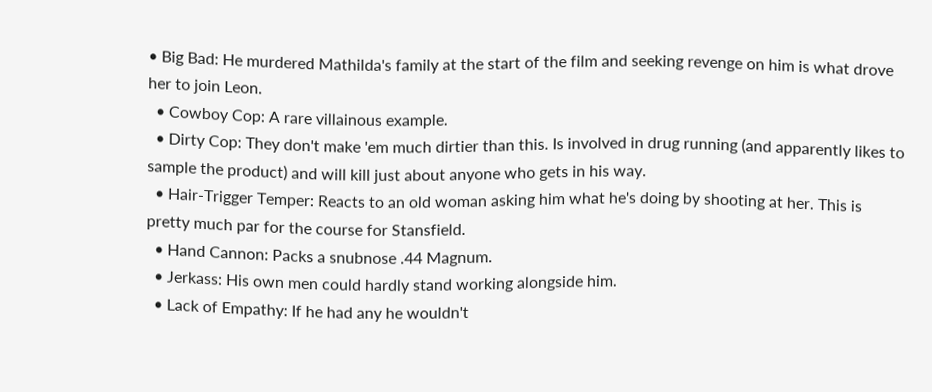• Big Bad: He murdered Mathilda's family at the start of the film and seeking revenge on him is what drove her to join Leon.
  • Cowboy Cop: A rare villainous example.
  • Dirty Cop: They don't make 'em much dirtier than this. Is involved in drug running (and apparently likes to sample the product) and will kill just about anyone who gets in his way.
  • Hair-Trigger Temper: Reacts to an old woman asking him what he's doing by shooting at her. This is pretty much par for the course for Stansfield.
  • Hand Cannon: Packs a snubnose .44 Magnum.
  • Jerkass: His own men could hardly stand working alongside him.
  • Lack of Empathy: If he had any he wouldn't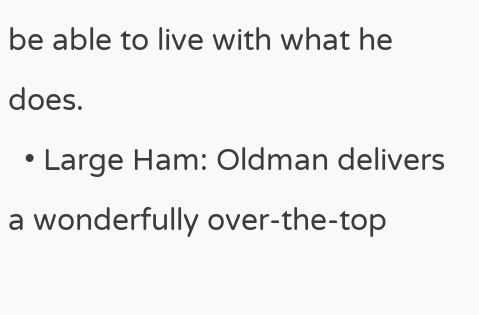be able to live with what he does.
  • Large Ham: Oldman delivers a wonderfully over-the-top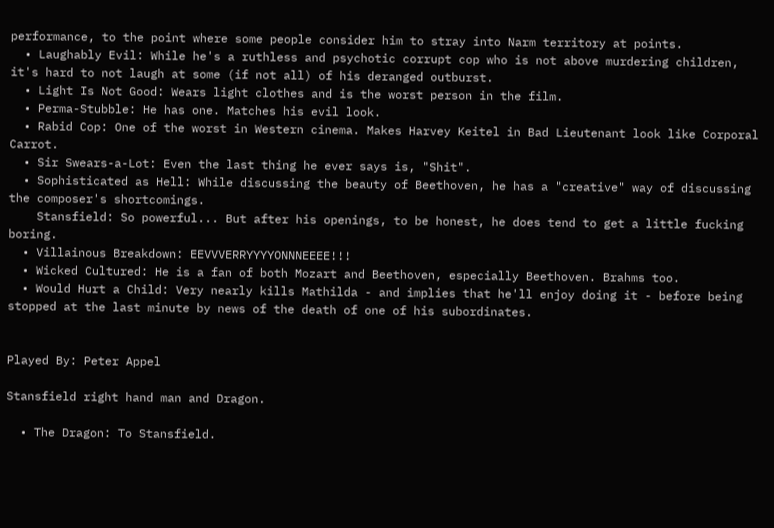performance, to the point where some people consider him to stray into Narm territory at points.
  • Laughably Evil: While he's a ruthless and psychotic corrupt cop who is not above murdering children, it's hard to not laugh at some (if not all) of his deranged outburst.
  • Light Is Not Good: Wears light clothes and is the worst person in the film.
  • Perma-Stubble: He has one. Matches his evil look.
  • Rabid Cop: One of the worst in Western cinema. Makes Harvey Keitel in Bad Lieutenant look like Corporal Carrot.
  • Sir Swears-a-Lot: Even the last thing he ever says is, "Shit".
  • Sophisticated as Hell: While discussing the beauty of Beethoven, he has a "creative" way of discussing the composer's shortcomings.
    Stansfield: So powerful... But after his openings, to be honest, he does tend to get a little fucking boring.
  • Villainous Breakdown: EEVVVERRYYYYONNNEEEE!!!
  • Wicked Cultured: He is a fan of both Mozart and Beethoven, especially Beethoven. Brahms too.
  • Would Hurt a Child: Very nearly kills Mathilda - and implies that he'll enjoy doing it - before being stopped at the last minute by news of the death of one of his subordinates.


Played By: Peter Appel

Stansfield right hand man and Dragon.

  • The Dragon: To Stansfield.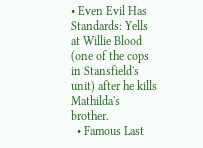• Even Evil Has Standards: Yells at Willie Blood (one of the cops in Stansfield's unit) after he kills Mathilda's brother.
  • Famous Last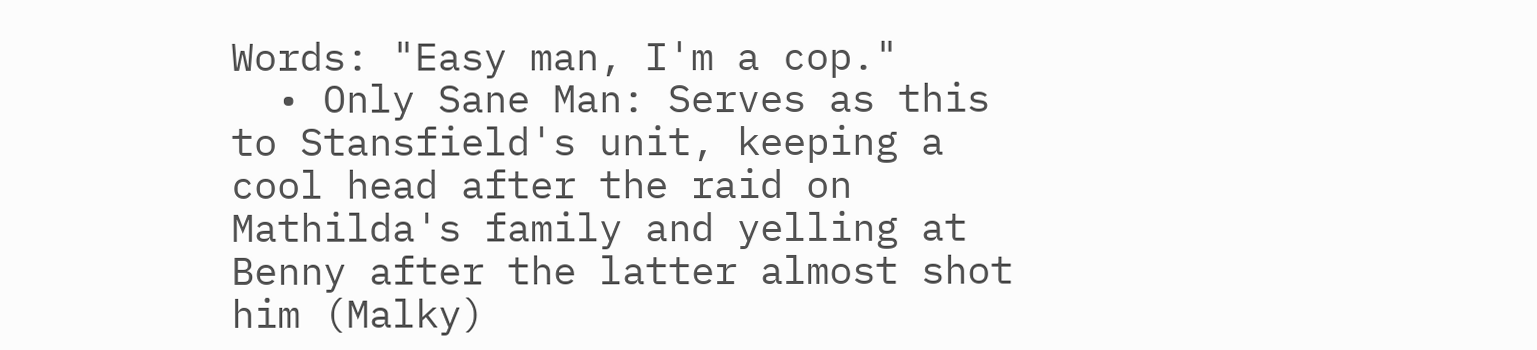Words: "Easy man, I'm a cop."
  • Only Sane Man: Serves as this to Stansfield's unit, keeping a cool head after the raid on Mathilda's family and yelling at Benny after the latter almost shot him (Malky)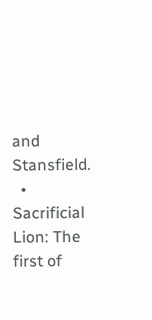and Stansfield.
  • Sacrificial Lion: The first of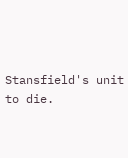Stansfield's unit to die.